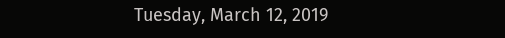Tuesday, March 12, 2019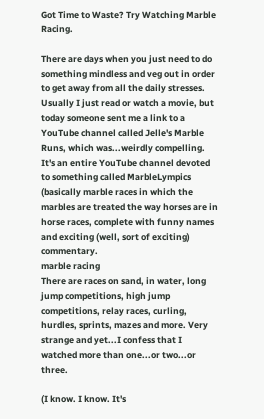Got Time to Waste? Try Watching Marble Racing.

There are days when you just need to do something mindless and veg out in order to get away from all the daily stresses. Usually I just read or watch a movie, but today someone sent me a link to a YouTube channel called Jelle's Marble Runs, which was...weirdly compelling. It's an entire YouTube channel devoted to something called MarbleLympics (basically marble races in which the marbles are treated the way horses are in horse races, complete with funny names and exciting (well, sort of exciting) commentary.
marble racing
There are races on sand, in water, long jump competitions, high jump competitions, relay races, curling, hurdles, sprints, mazes and more. Very strange and yet...I confess that I watched more than one...or two...or three.

(I know. I know. It's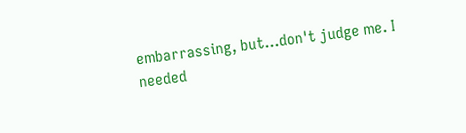embarrassing, but...don't judge me. I needed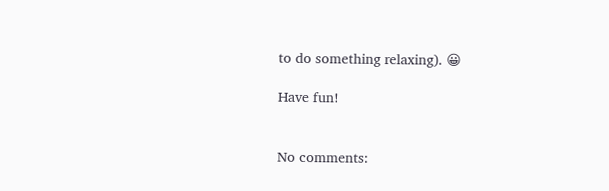to do something relaxing). 😀

Have fun!


No comments: